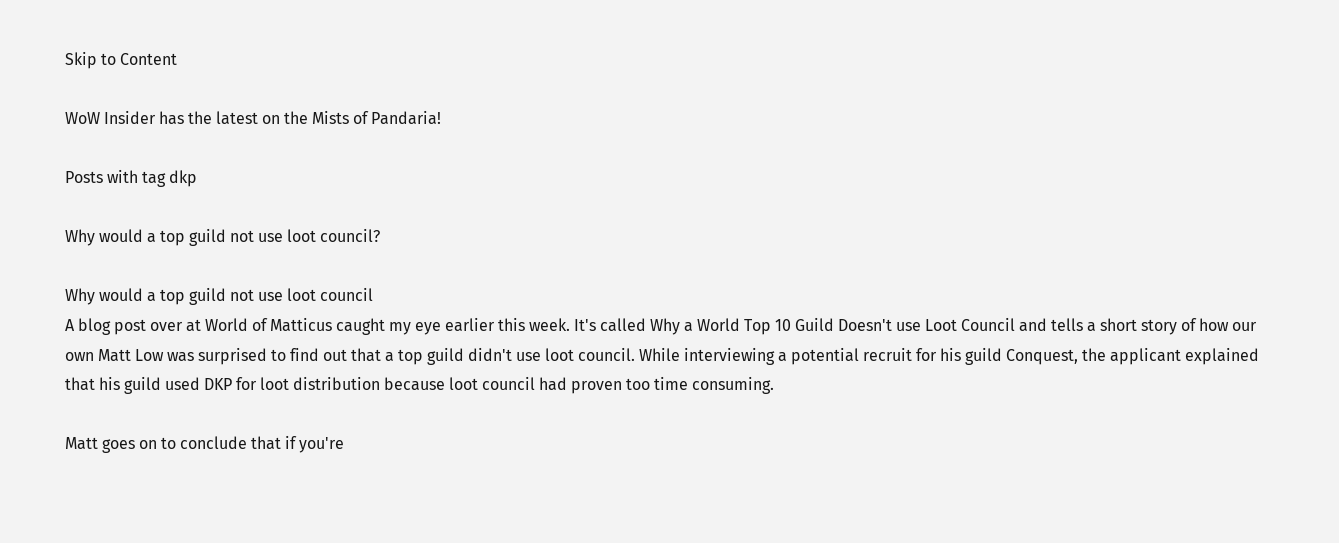Skip to Content

WoW Insider has the latest on the Mists of Pandaria!

Posts with tag dkp

Why would a top guild not use loot council?

Why would a top guild not use loot council
A blog post over at World of Matticus caught my eye earlier this week. It's called Why a World Top 10 Guild Doesn't use Loot Council and tells a short story of how our own Matt Low was surprised to find out that a top guild didn't use loot council. While interviewing a potential recruit for his guild Conquest, the applicant explained that his guild used DKP for loot distribution because loot council had proven too time consuming.

Matt goes on to conclude that if you're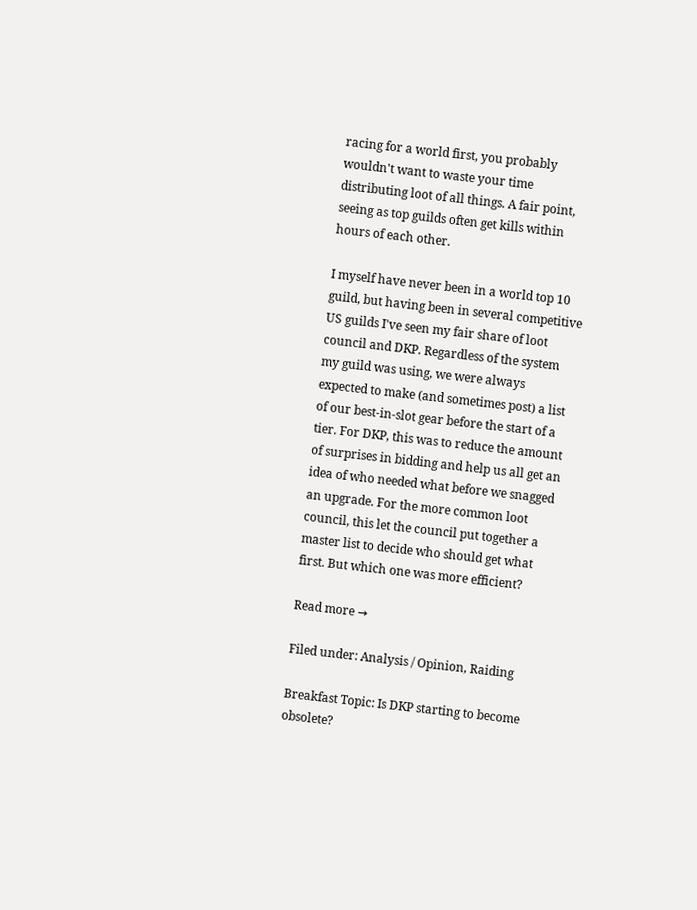racing for a world first, you probably wouldn't want to waste your time distributing loot of all things. A fair point, seeing as top guilds often get kills within hours of each other.

I myself have never been in a world top 10 guild, but having been in several competitive US guilds I've seen my fair share of loot council and DKP. Regardless of the system my guild was using, we were always expected to make (and sometimes post) a list of our best-in-slot gear before the start of a tier. For DKP, this was to reduce the amount of surprises in bidding and help us all get an idea of who needed what before we snagged an upgrade. For the more common loot council, this let the council put together a master list to decide who should get what first. But which one was more efficient?

Read more →

Filed under: Analysis / Opinion, Raiding

Breakfast Topic: Is DKP starting to become obsolete?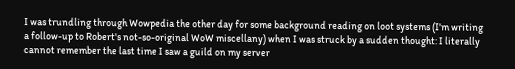I was trundling through Wowpedia the other day for some background reading on loot systems (I'm writing a follow-up to Robert's not-so-original WoW miscellany) when I was struck by a sudden thought: I literally cannot remember the last time I saw a guild on my server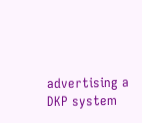advertising a DKP system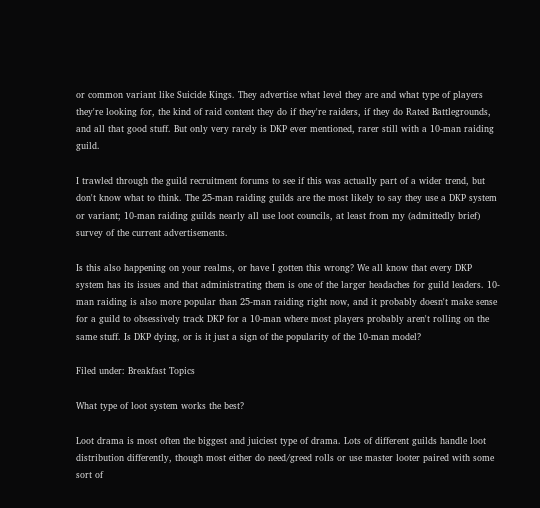or common variant like Suicide Kings. They advertise what level they are and what type of players they're looking for, the kind of raid content they do if they're raiders, if they do Rated Battlegrounds, and all that good stuff. But only very rarely is DKP ever mentioned, rarer still with a 10-man raiding guild.

I trawled through the guild recruitment forums to see if this was actually part of a wider trend, but don't know what to think. The 25-man raiding guilds are the most likely to say they use a DKP system or variant; 10-man raiding guilds nearly all use loot councils, at least from my (admittedly brief) survey of the current advertisements.

Is this also happening on your realms, or have I gotten this wrong? We all know that every DKP system has its issues and that administrating them is one of the larger headaches for guild leaders. 10-man raiding is also more popular than 25-man raiding right now, and it probably doesn't make sense for a guild to obsessively track DKP for a 10-man where most players probably aren't rolling on the same stuff. Is DKP dying, or is it just a sign of the popularity of the 10-man model?

Filed under: Breakfast Topics

What type of loot system works the best?

Loot drama is most often the biggest and juiciest type of drama. Lots of different guilds handle loot distribution differently, though most either do need/greed rolls or use master looter paired with some sort of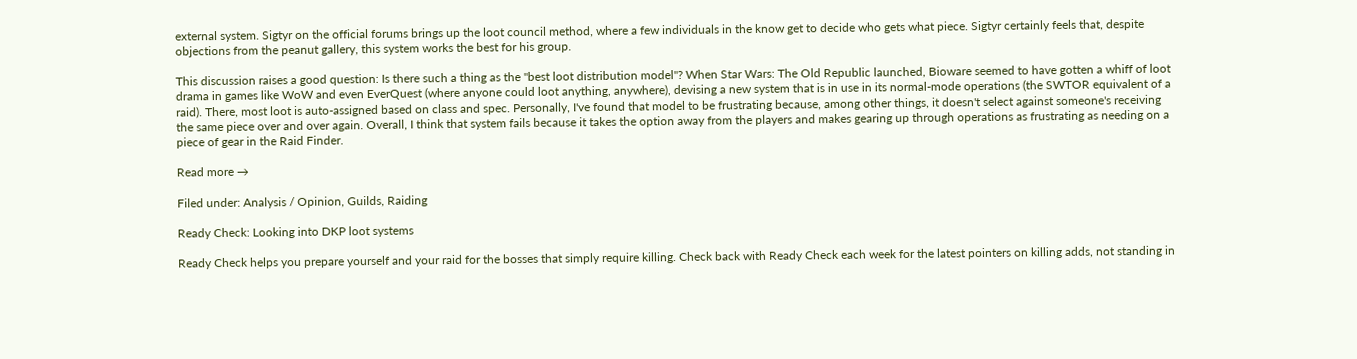external system. Sigtyr on the official forums brings up the loot council method, where a few individuals in the know get to decide who gets what piece. Sigtyr certainly feels that, despite objections from the peanut gallery, this system works the best for his group.

This discussion raises a good question: Is there such a thing as the "best loot distribution model"? When Star Wars: The Old Republic launched, Bioware seemed to have gotten a whiff of loot drama in games like WoW and even EverQuest (where anyone could loot anything, anywhere), devising a new system that is in use in its normal-mode operations (the SWTOR equivalent of a raid). There, most loot is auto-assigned based on class and spec. Personally, I've found that model to be frustrating because, among other things, it doesn't select against someone's receiving the same piece over and over again. Overall, I think that system fails because it takes the option away from the players and makes gearing up through operations as frustrating as needing on a piece of gear in the Raid Finder.

Read more →

Filed under: Analysis / Opinion, Guilds, Raiding

Ready Check: Looking into DKP loot systems

Ready Check helps you prepare yourself and your raid for the bosses that simply require killing. Check back with Ready Check each week for the latest pointers on killing adds, not standing in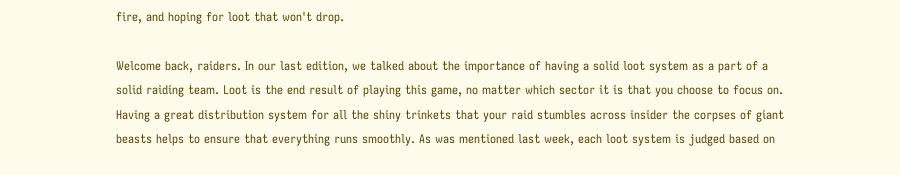fire, and hoping for loot that won't drop.

Welcome back, raiders. In our last edition, we talked about the importance of having a solid loot system as a part of a solid raiding team. Loot is the end result of playing this game, no matter which sector it is that you choose to focus on. Having a great distribution system for all the shiny trinkets that your raid stumbles across insider the corpses of giant beasts helps to ensure that everything runs smoothly. As was mentioned last week, each loot system is judged based on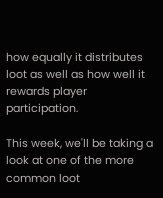how equally it distributes loot as well as how well it rewards player participation.

This week, we'll be taking a look at one of the more common loot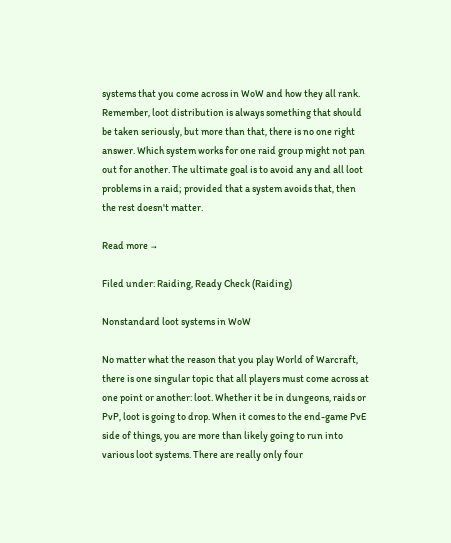systems that you come across in WoW and how they all rank. Remember, loot distribution is always something that should be taken seriously, but more than that, there is no one right answer. Which system works for one raid group might not pan out for another. The ultimate goal is to avoid any and all loot problems in a raid; provided that a system avoids that, then the rest doesn't matter.

Read more →

Filed under: Raiding, Ready Check (Raiding)

Nonstandard loot systems in WoW

No matter what the reason that you play World of Warcraft, there is one singular topic that all players must come across at one point or another: loot. Whether it be in dungeons, raids or PvP, loot is going to drop. When it comes to the end-game PvE side of things, you are more than likely going to run into various loot systems. There are really only four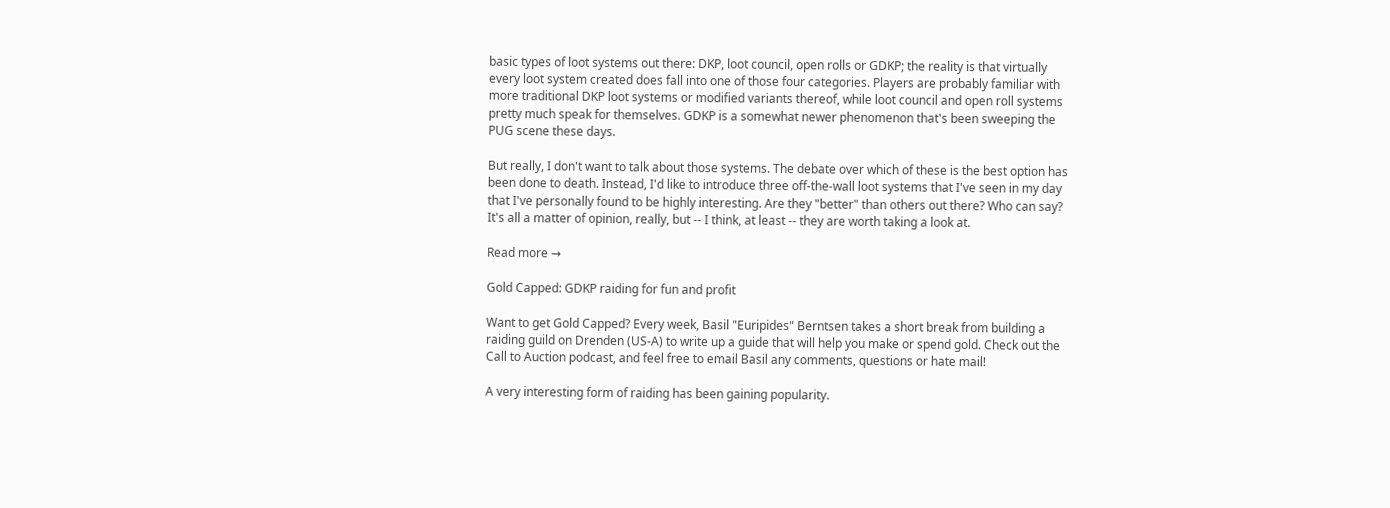basic types of loot systems out there: DKP, loot council, open rolls or GDKP; the reality is that virtually every loot system created does fall into one of those four categories. Players are probably familiar with more traditional DKP loot systems or modified variants thereof, while loot council and open roll systems pretty much speak for themselves. GDKP is a somewhat newer phenomenon that's been sweeping the PUG scene these days.

But really, I don't want to talk about those systems. The debate over which of these is the best option has been done to death. Instead, I'd like to introduce three off-the-wall loot systems that I've seen in my day that I've personally found to be highly interesting. Are they "better" than others out there? Who can say? It's all a matter of opinion, really, but -- I think, at least -- they are worth taking a look at.

Read more →

Gold Capped: GDKP raiding for fun and profit

Want to get Gold Capped? Every week, Basil "Euripides" Berntsen takes a short break from building a raiding guild on Drenden (US-A) to write up a guide that will help you make or spend gold. Check out the Call to Auction podcast, and feel free to email Basil any comments, questions or hate mail!

A very interesting form of raiding has been gaining popularity.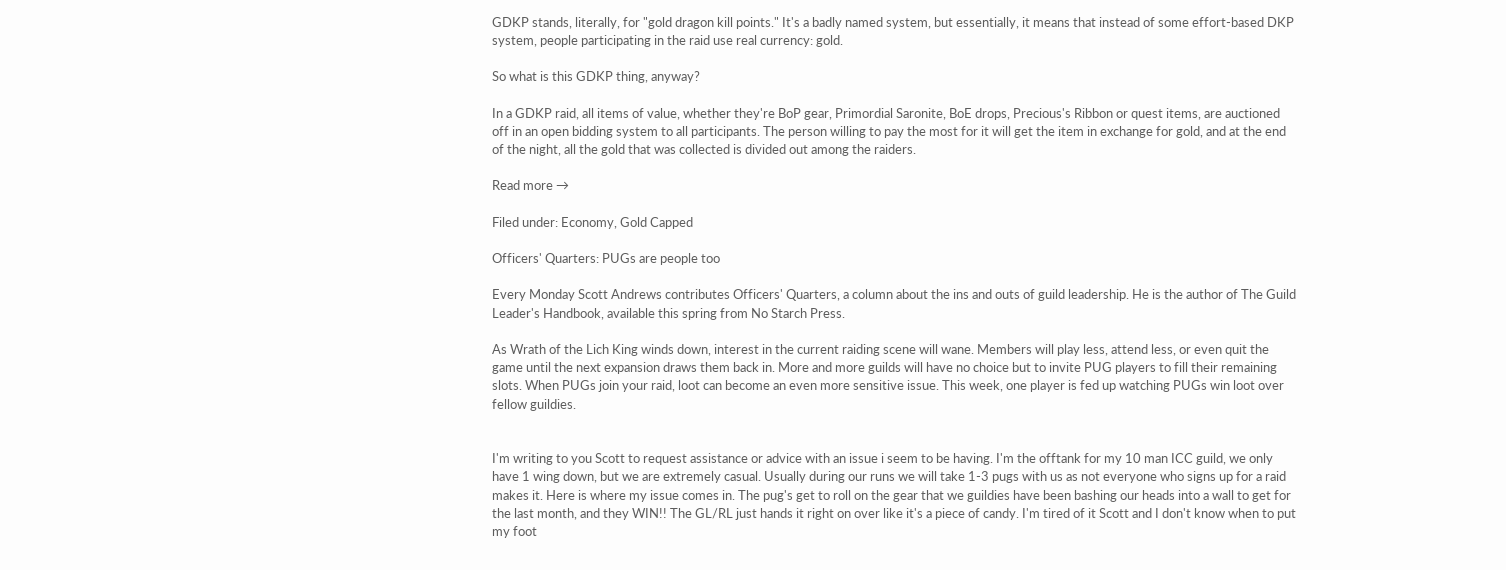GDKP stands, literally, for "gold dragon kill points." It's a badly named system, but essentially, it means that instead of some effort-based DKP system, people participating in the raid use real currency: gold.

So what is this GDKP thing, anyway?

In a GDKP raid, all items of value, whether they're BoP gear, Primordial Saronite, BoE drops, Precious's Ribbon or quest items, are auctioned off in an open bidding system to all participants. The person willing to pay the most for it will get the item in exchange for gold, and at the end of the night, all the gold that was collected is divided out among the raiders.

Read more →

Filed under: Economy, Gold Capped

Officers' Quarters: PUGs are people too

Every Monday Scott Andrews contributes Officers' Quarters, a column about the ins and outs of guild leadership. He is the author of The Guild Leader's Handbook, available this spring from No Starch Press.

As Wrath of the Lich King winds down, interest in the current raiding scene will wane. Members will play less, attend less, or even quit the game until the next expansion draws them back in. More and more guilds will have no choice but to invite PUG players to fill their remaining slots. When PUGs join your raid, loot can become an even more sensitive issue. This week, one player is fed up watching PUGs win loot over fellow guildies.


I'm writing to you Scott to request assistance or advice with an issue i seem to be having. I'm the offtank for my 10 man ICC guild, we only have 1 wing down, but we are extremely casual. Usually during our runs we will take 1-3 pugs with us as not everyone who signs up for a raid makes it. Here is where my issue comes in. The pug's get to roll on the gear that we guildies have been bashing our heads into a wall to get for the last month, and they WIN!! The GL/RL just hands it right on over like it's a piece of candy. I'm tired of it Scott and I don't know when to put my foot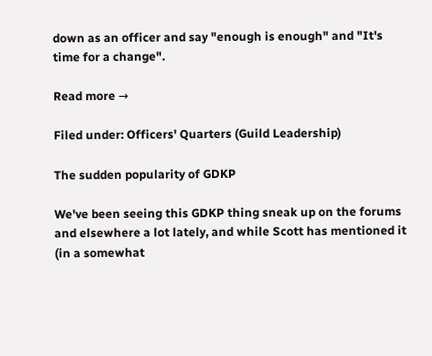down as an officer and say "enough is enough" and "It's time for a change".

Read more →

Filed under: Officers' Quarters (Guild Leadership)

The sudden popularity of GDKP

We've been seeing this GDKP thing sneak up on the forums and elsewhere a lot lately, and while Scott has mentioned it (in a somewhat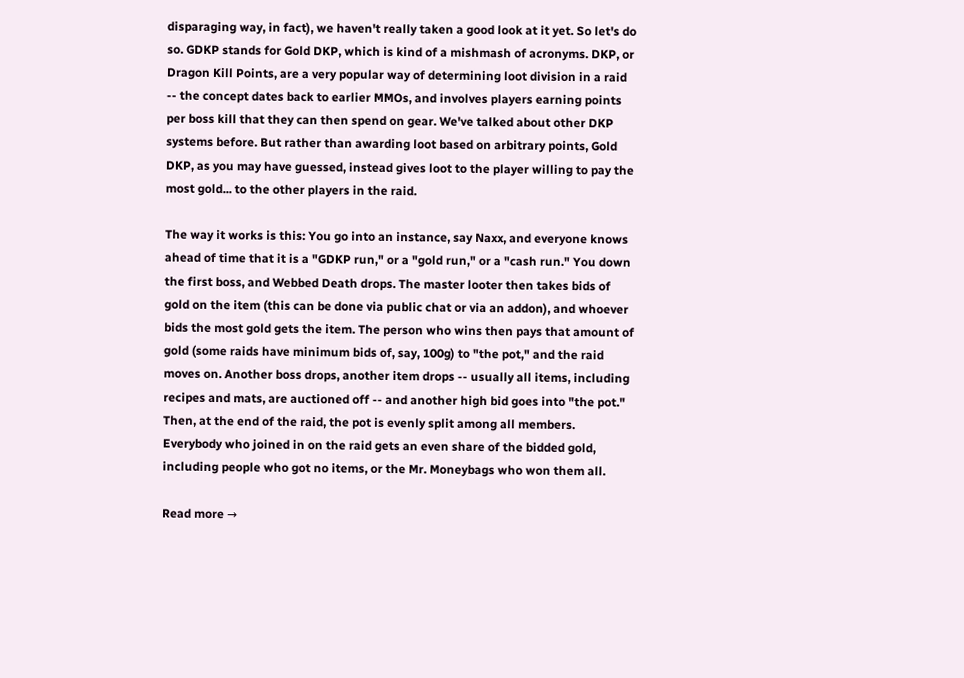disparaging way, in fact), we haven't really taken a good look at it yet. So let's do so. GDKP stands for Gold DKP, which is kind of a mishmash of acronyms. DKP, or Dragon Kill Points, are a very popular way of determining loot division in a raid -- the concept dates back to earlier MMOs, and involves players earning points per boss kill that they can then spend on gear. We've talked about other DKP systems before. But rather than awarding loot based on arbitrary points, Gold DKP, as you may have guessed, instead gives loot to the player willing to pay the most gold... to the other players in the raid.

The way it works is this: You go into an instance, say Naxx, and everyone knows ahead of time that it is a "GDKP run," or a "gold run," or a "cash run." You down the first boss, and Webbed Death drops. The master looter then takes bids of gold on the item (this can be done via public chat or via an addon), and whoever bids the most gold gets the item. The person who wins then pays that amount of gold (some raids have minimum bids of, say, 100g) to "the pot," and the raid moves on. Another boss drops, another item drops -- usually all items, including recipes and mats, are auctioned off -- and another high bid goes into "the pot." Then, at the end of the raid, the pot is evenly split among all members. Everybody who joined in on the raid gets an even share of the bidded gold, including people who got no items, or the Mr. Moneybags who won them all.

Read more →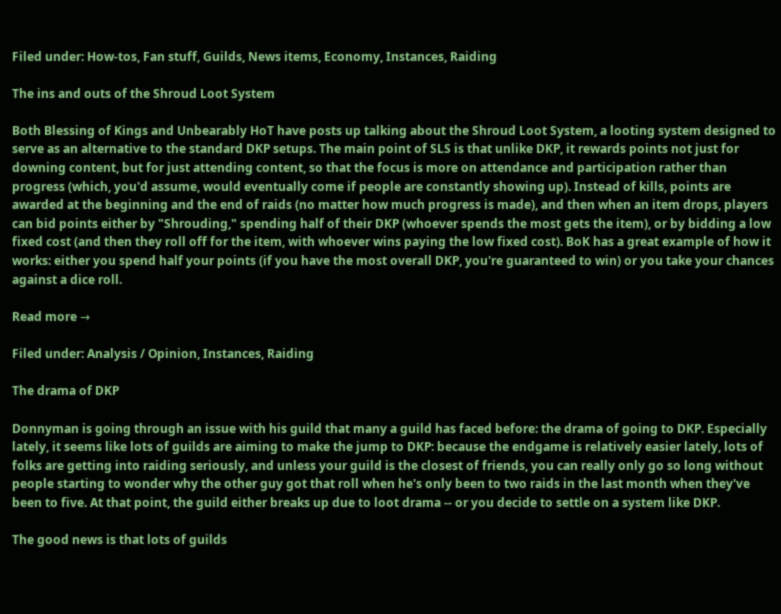Filed under: How-tos, Fan stuff, Guilds, News items, Economy, Instances, Raiding

The ins and outs of the Shroud Loot System

Both Blessing of Kings and Unbearably HoT have posts up talking about the Shroud Loot System, a looting system designed to serve as an alternative to the standard DKP setups. The main point of SLS is that unlike DKP, it rewards points not just for downing content, but for just attending content, so that the focus is more on attendance and participation rather than progress (which, you'd assume, would eventually come if people are constantly showing up). Instead of kills, points are awarded at the beginning and the end of raids (no matter how much progress is made), and then when an item drops, players can bid points either by "Shrouding," spending half of their DKP (whoever spends the most gets the item), or by bidding a low fixed cost (and then they roll off for the item, with whoever wins paying the low fixed cost). BoK has a great example of how it works: either you spend half your points (if you have the most overall DKP, you're guaranteed to win) or you take your chances against a dice roll.

Read more →

Filed under: Analysis / Opinion, Instances, Raiding

The drama of DKP

Donnyman is going through an issue with his guild that many a guild has faced before: the drama of going to DKP. Especially lately, it seems like lots of guilds are aiming to make the jump to DKP: because the endgame is relatively easier lately, lots of folks are getting into raiding seriously, and unless your guild is the closest of friends, you can really only go so long without people starting to wonder why the other guy got that roll when he's only been to two raids in the last month when they've been to five. At that point, the guild either breaks up due to loot drama -- or you decide to settle on a system like DKP.

The good news is that lots of guilds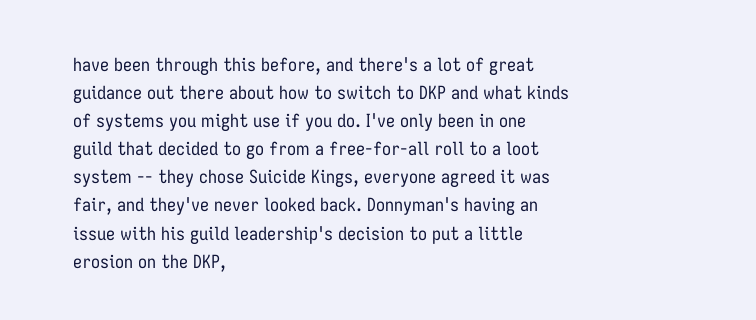have been through this before, and there's a lot of great guidance out there about how to switch to DKP and what kinds of systems you might use if you do. I've only been in one guild that decided to go from a free-for-all roll to a loot system -- they chose Suicide Kings, everyone agreed it was fair, and they've never looked back. Donnyman's having an issue with his guild leadership's decision to put a little erosion on the DKP,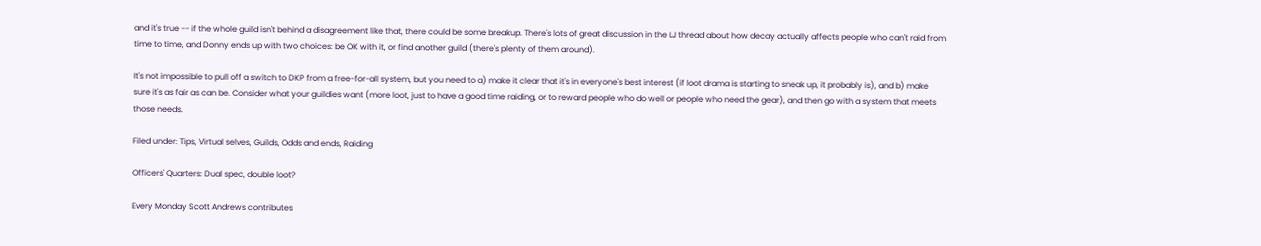and it's true -- if the whole guild isn't behind a disagreement like that, there could be some breakup. There's lots of great discussion in the LJ thread about how decay actually affects people who can't raid from time to time, and Donny ends up with two choices: be OK with it, or find another guild (there's plenty of them around).

It's not impossible to pull off a switch to DKP from a free-for-all system, but you need to a) make it clear that it's in everyone's best interest (if loot drama is starting to sneak up, it probably is), and b) make sure it's as fair as can be. Consider what your guildies want (more loot, just to have a good time raiding, or to reward people who do well or people who need the gear), and then go with a system that meets those needs.

Filed under: Tips, Virtual selves, Guilds, Odds and ends, Raiding

Officers' Quarters: Dual spec, double loot?

Every Monday Scott Andrews contributes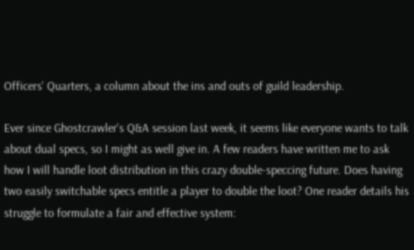Officers' Quarters, a column about the ins and outs of guild leadership.

Ever since Ghostcrawler's Q&A session last week, it seems like everyone wants to talk about dual specs, so I might as well give in. A few readers have written me to ask how I will handle loot distribution in this crazy double-speccing future. Does having two easily switchable specs entitle a player to double the loot? One reader details his struggle to formulate a fair and effective system: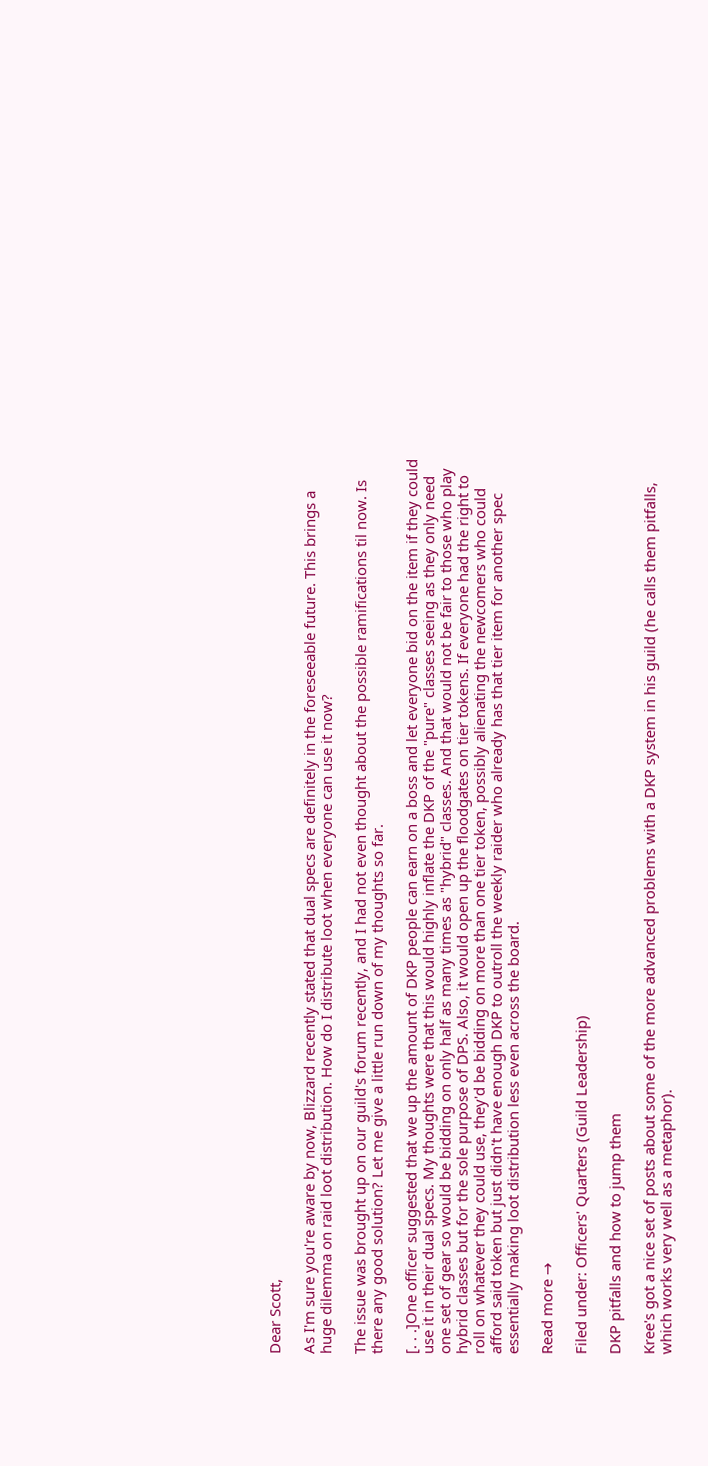Dear Scott,

As I'm sure you're aware by now, Blizzard recently stated that dual specs are definitely in the foreseeable future. This brings a huge dilemma on raid loot distribution. How do I distribute loot when everyone can use it now?

The issue was brought up on our guild's forum recently, and I had not even thought about the possible ramifications til now. Is there any good solution? Let me give a little run down of my thoughts so far.

[. . .]One officer suggested that we up the amount of DKP people can earn on a boss and let everyone bid on the item if they could use it in their dual specs. My thoughts were that this would highly inflate the DKP of the "pure" classes seeing as they only need one set of gear so would be bidding on only half as many times as "hybrid" classes. And that would not be fair to those who play hybrid classes but for the sole purpose of DPS. Also, it would open up the floodgates on tier tokens. If everyone had the right to roll on whatever they could use, they'd be bidding on more than one tier token, possibly alienating the newcomers who could afford said token but just didn't have enough DKP to outroll the weekly raider who already has that tier item for another spec essentially making loot distribution less even across the board.

Read more →

Filed under: Officers' Quarters (Guild Leadership)

DKP pitfalls and how to jump them

Kree's got a nice set of posts about some of the more advanced problems with a DKP system in his guild (he calls them pitfalls, which works very well as a metaphor).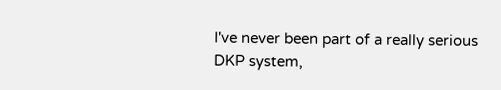I've never been part of a really serious DKP system,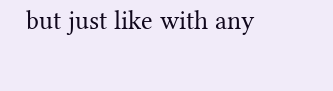but just like with any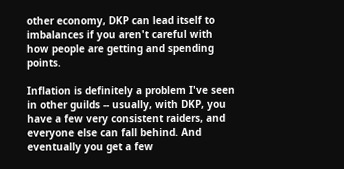other economy, DKP can lead itself to imbalances if you aren't careful with how people are getting and spending points.

Inflation is definitely a problem I've seen in other guilds -- usually, with DKP, you have a few very consistent raiders, and everyone else can fall behind. And eventually you get a few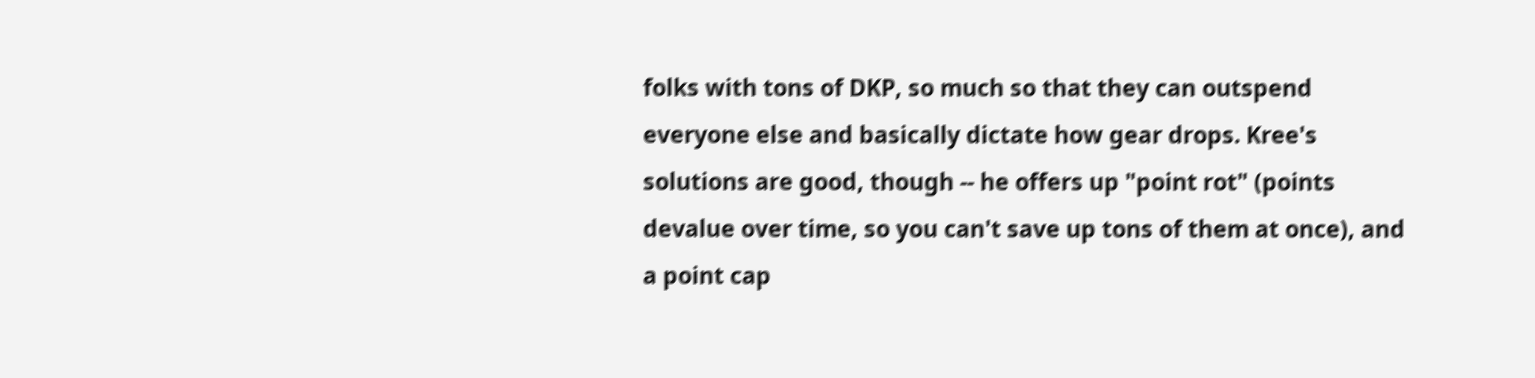folks with tons of DKP, so much so that they can outspend everyone else and basically dictate how gear drops. Kree's solutions are good, though -- he offers up "point rot" (points devalue over time, so you can't save up tons of them at once), and a point cap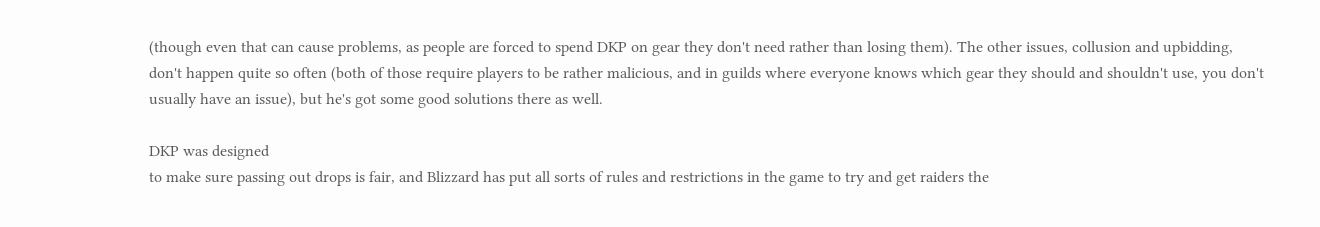(though even that can cause problems, as people are forced to spend DKP on gear they don't need rather than losing them). The other issues, collusion and upbidding, don't happen quite so often (both of those require players to be rather malicious, and in guilds where everyone knows which gear they should and shouldn't use, you don't usually have an issue), but he's got some good solutions there as well.

DKP was designed
to make sure passing out drops is fair, and Blizzard has put all sorts of rules and restrictions in the game to try and get raiders the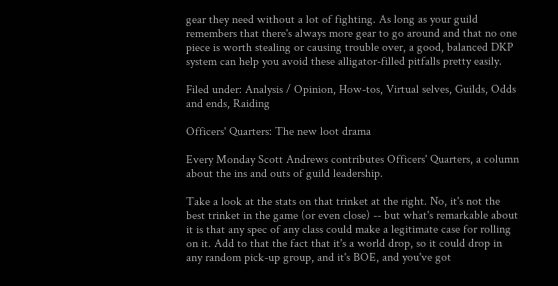gear they need without a lot of fighting. As long as your guild remembers that there's always more gear to go around and that no one piece is worth stealing or causing trouble over, a good, balanced DKP system can help you avoid these alligator-filled pitfalls pretty easily.

Filed under: Analysis / Opinion, How-tos, Virtual selves, Guilds, Odds and ends, Raiding

Officers' Quarters: The new loot drama

Every Monday Scott Andrews contributes Officers' Quarters, a column about the ins and outs of guild leadership.

Take a look at the stats on that trinket at the right. No, it's not the best trinket in the game (or even close) -- but what's remarkable about it is that any spec of any class could make a legitimate case for rolling on it. Add to that the fact that it's a world drop, so it could drop in any random pick-up group, and it's BOE, and you've got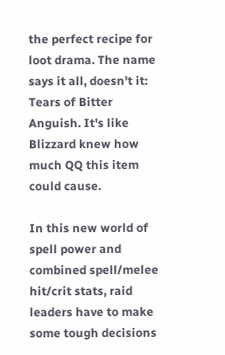the perfect recipe for loot drama. The name says it all, doesn't it: Tears of Bitter Anguish. It's like Blizzard knew how much QQ this item could cause.

In this new world of spell power and combined spell/melee hit/crit stats, raid leaders have to make some tough decisions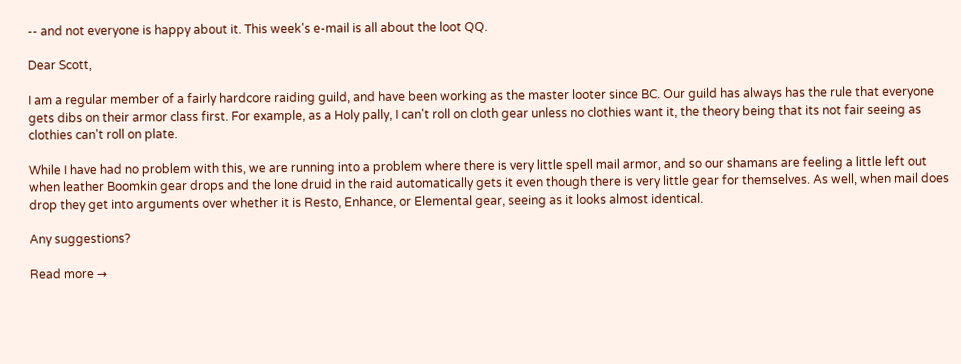-- and not everyone is happy about it. This week's e-mail is all about the loot QQ.

Dear Scott,

I am a regular member of a fairly hardcore raiding guild, and have been working as the master looter since BC. Our guild has always has the rule that everyone gets dibs on their armor class first. For example, as a Holy pally, I can't roll on cloth gear unless no clothies want it, the theory being that its not fair seeing as clothies can't roll on plate.

While I have had no problem with this, we are running into a problem where there is very little spell mail armor, and so our shamans are feeling a little left out when leather Boomkin gear drops and the lone druid in the raid automatically gets it even though there is very little gear for themselves. As well, when mail does drop they get into arguments over whether it is Resto, Enhance, or Elemental gear, seeing as it looks almost identical.

Any suggestions?

Read more →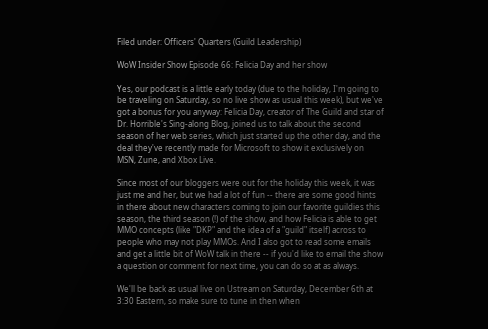Filed under: Officers' Quarters (Guild Leadership)

WoW Insider Show Episode 66: Felicia Day and her show

Yes, our podcast is a little early today (due to the holiday, I'm going to be traveling on Saturday, so no live show as usual this week), but we've got a bonus for you anyway: Felicia Day, creator of The Guild and star of Dr. Horrible's Sing-along Blog, joined us to talk about the second season of her web series, which just started up the other day, and the deal they've recently made for Microsoft to show it exclusively on MSN, Zune, and Xbox Live.

Since most of our bloggers were out for the holiday this week, it was just me and her, but we had a lot of fun -- there are some good hints in there about new characters coming to join our favorite guildies this season, the third season (!) of the show, and how Felicia is able to get MMO concepts (like "DKP" and the idea of a "guild" itself) across to people who may not play MMOs. And I also got to read some emails and get a little bit of WoW talk in there -- if you'd like to email the show a question or comment for next time, you can do so at as always.

We'll be back as usual live on Ustream on Saturday, December 6th at 3:30 Eastern, so make sure to tune in then when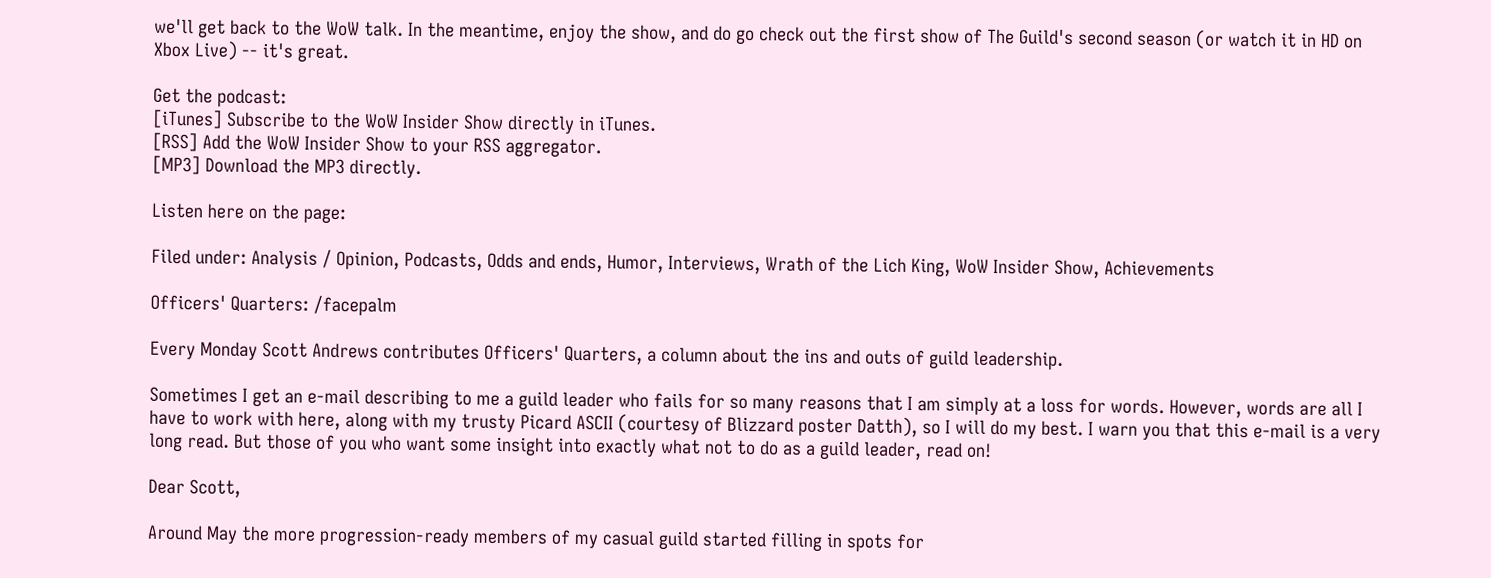we'll get back to the WoW talk. In the meantime, enjoy the show, and do go check out the first show of The Guild's second season (or watch it in HD on Xbox Live) -- it's great.

Get the podcast:
[iTunes] Subscribe to the WoW Insider Show directly in iTunes.
[RSS] Add the WoW Insider Show to your RSS aggregator.
[MP3] Download the MP3 directly.

Listen here on the page:

Filed under: Analysis / Opinion, Podcasts, Odds and ends, Humor, Interviews, Wrath of the Lich King, WoW Insider Show, Achievements

Officers' Quarters: /facepalm

Every Monday Scott Andrews contributes Officers' Quarters, a column about the ins and outs of guild leadership.

Sometimes I get an e-mail describing to me a guild leader who fails for so many reasons that I am simply at a loss for words. However, words are all I have to work with here, along with my trusty Picard ASCII (courtesy of Blizzard poster Datth), so I will do my best. I warn you that this e-mail is a very long read. But those of you who want some insight into exactly what not to do as a guild leader, read on!

Dear Scott,

Around May the more progression-ready members of my casual guild started filling in spots for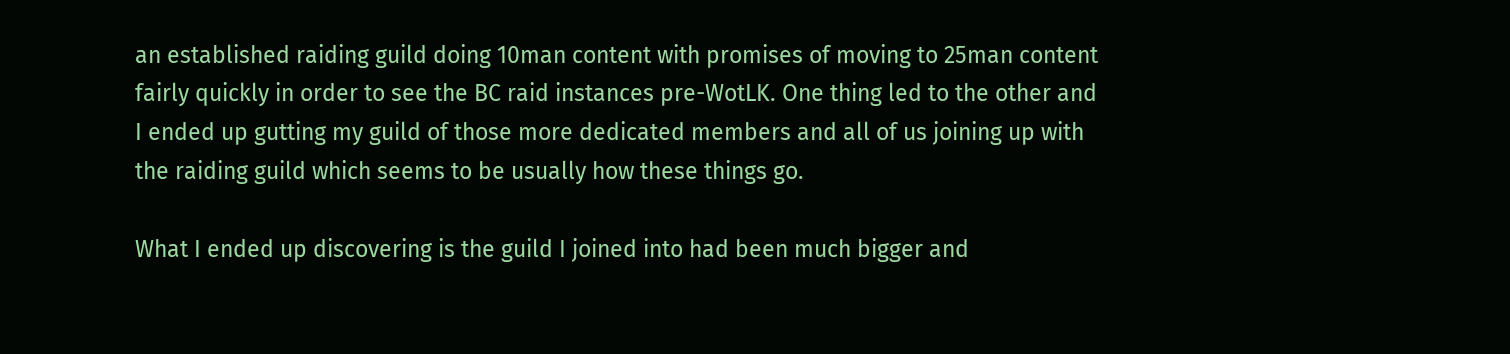an established raiding guild doing 10man content with promises of moving to 25man content fairly quickly in order to see the BC raid instances pre-WotLK. One thing led to the other and I ended up gutting my guild of those more dedicated members and all of us joining up with the raiding guild which seems to be usually how these things go.

What I ended up discovering is the guild I joined into had been much bigger and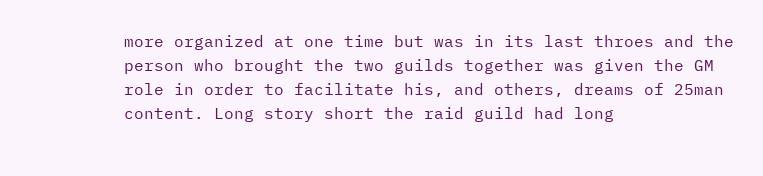more organized at one time but was in its last throes and the person who brought the two guilds together was given the GM role in order to facilitate his, and others, dreams of 25man content. Long story short the raid guild had long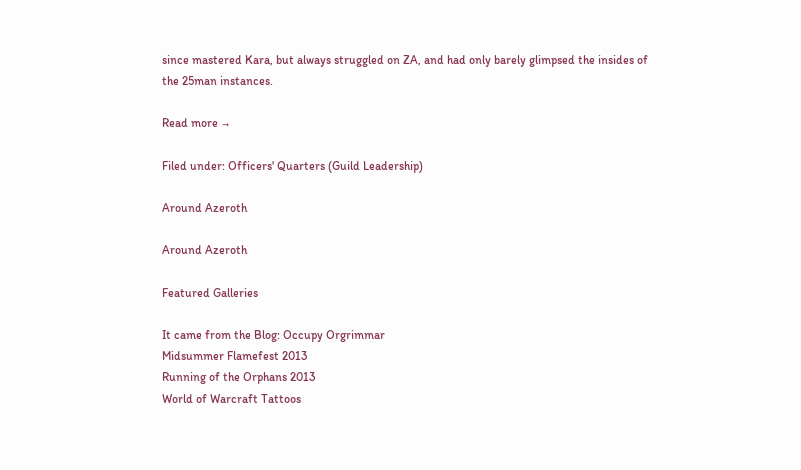since mastered Kara, but always struggled on ZA, and had only barely glimpsed the insides of the 25man instances.

Read more →

Filed under: Officers' Quarters (Guild Leadership)

Around Azeroth

Around Azeroth

Featured Galleries

It came from the Blog: Occupy Orgrimmar
Midsummer Flamefest 2013
Running of the Orphans 2013
World of Warcraft Tattoos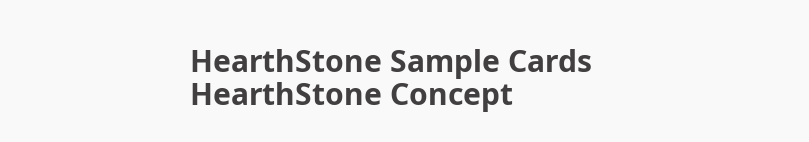HearthStone Sample Cards
HearthStone Concept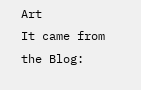Art
It came from the Blog: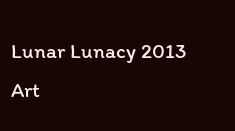Lunar Lunacy 2013
Art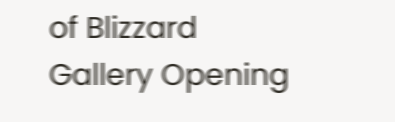of Blizzard Gallery Opening